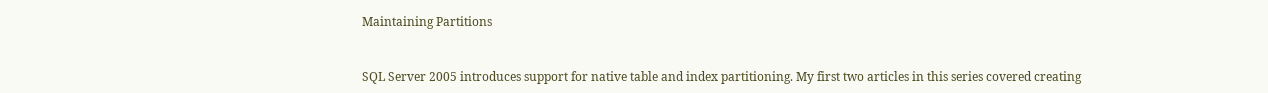Maintaining Partitions


SQL Server 2005 introduces support for native table and index partitioning. My first two articles in this series covered creating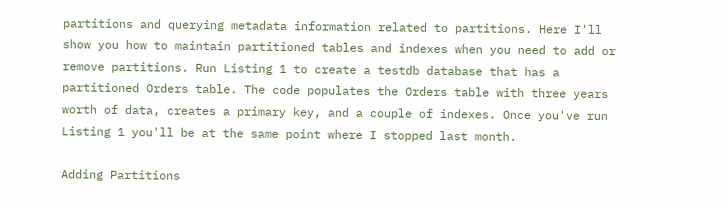partitions and querying metadata information related to partitions. Here I'll show you how to maintain partitioned tables and indexes when you need to add or remove partitions. Run Listing 1 to create a testdb database that has a partitioned Orders table. The code populates the Orders table with three years worth of data, creates a primary key, and a couple of indexes. Once you've run Listing 1 you'll be at the same point where I stopped last month.

Adding Partitions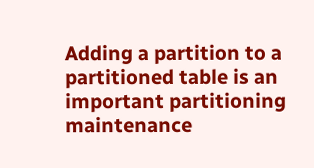Adding a partition to a partitioned table is an important partitioning maintenance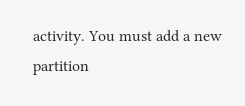activity. You must add a new partition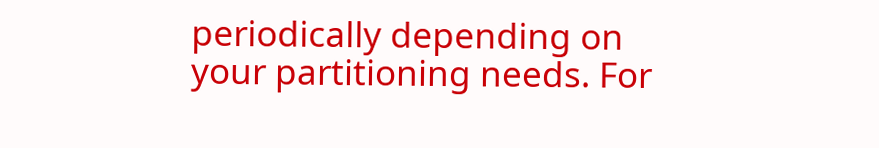periodically depending on your partitioning needs. For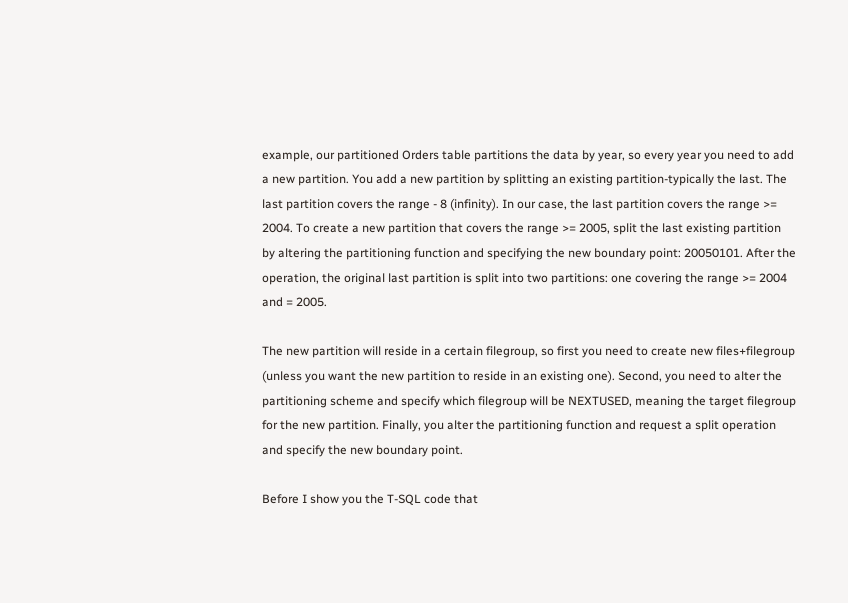example, our partitioned Orders table partitions the data by year, so every year you need to add a new partition. You add a new partition by splitting an existing partition-typically the last. The last partition covers the range - 8 (infinity). In our case, the last partition covers the range >= 2004. To create a new partition that covers the range >= 2005, split the last existing partition by altering the partitioning function and specifying the new boundary point: 20050101. After the operation, the original last partition is split into two partitions: one covering the range >= 2004 and = 2005.

The new partition will reside in a certain filegroup, so first you need to create new files+filegroup (unless you want the new partition to reside in an existing one). Second, you need to alter the partitioning scheme and specify which filegroup will be NEXTUSED, meaning the target filegroup for the new partition. Finally, you alter the partitioning function and request a split operation and specify the new boundary point.

Before I show you the T-SQL code that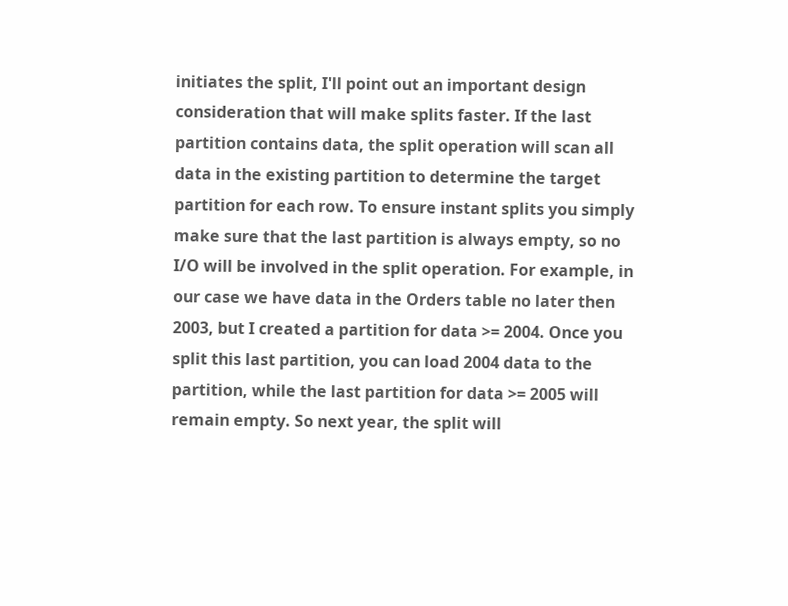initiates the split, I'll point out an important design consideration that will make splits faster. If the last partition contains data, the split operation will scan all data in the existing partition to determine the target partition for each row. To ensure instant splits you simply make sure that the last partition is always empty, so no I/O will be involved in the split operation. For example, in our case we have data in the Orders table no later then 2003, but I created a partition for data >= 2004. Once you split this last partition, you can load 2004 data to the partition, while the last partition for data >= 2005 will remain empty. So next year, the split will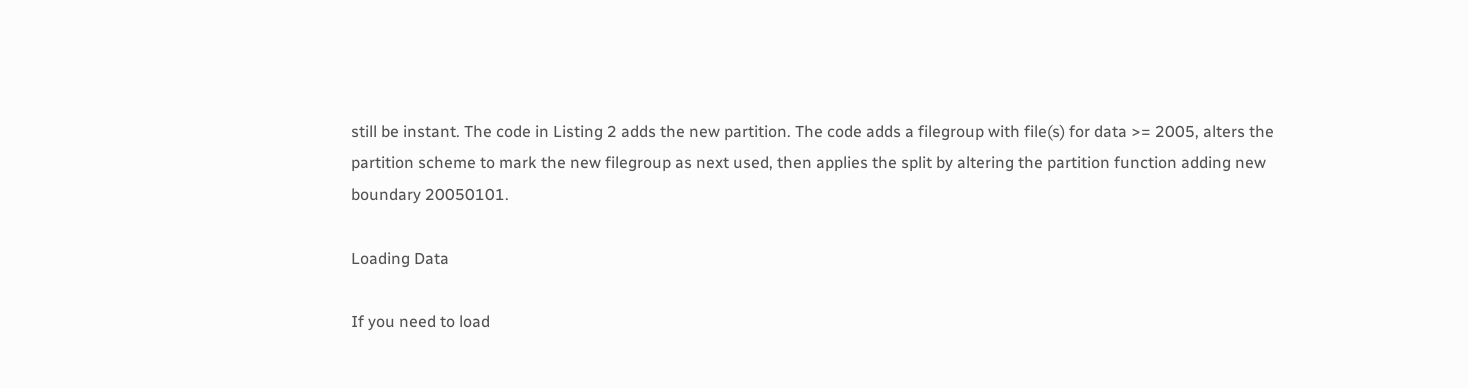still be instant. The code in Listing 2 adds the new partition. The code adds a filegroup with file(s) for data >= 2005, alters the partition scheme to mark the new filegroup as next used, then applies the split by altering the partition function adding new boundary 20050101.

Loading Data

If you need to load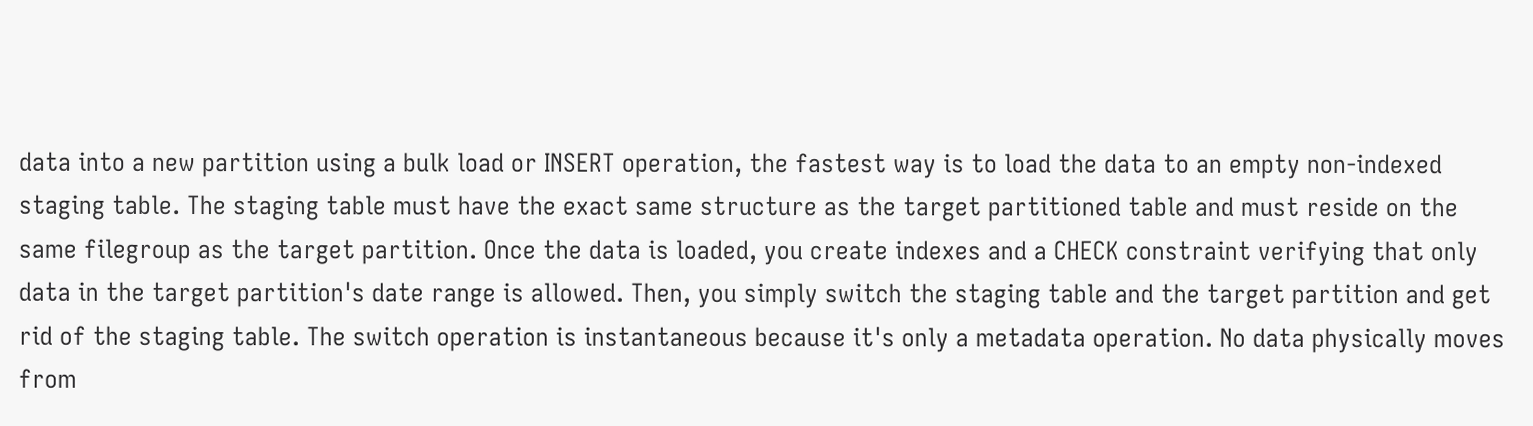data into a new partition using a bulk load or INSERT operation, the fastest way is to load the data to an empty non-indexed staging table. The staging table must have the exact same structure as the target partitioned table and must reside on the same filegroup as the target partition. Once the data is loaded, you create indexes and a CHECK constraint verifying that only data in the target partition's date range is allowed. Then, you simply switch the staging table and the target partition and get rid of the staging table. The switch operation is instantaneous because it's only a metadata operation. No data physically moves from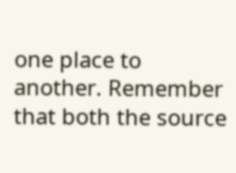one place to another. Remember that both the source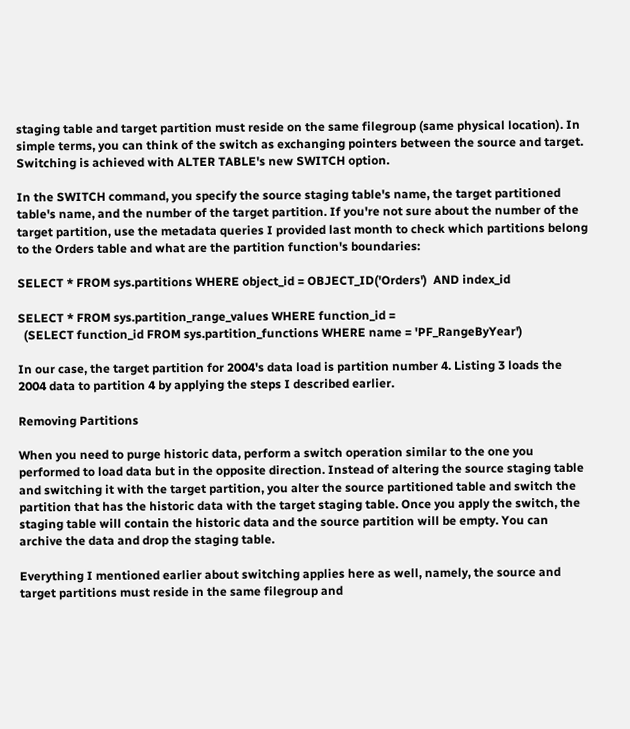staging table and target partition must reside on the same filegroup (same physical location). In simple terms, you can think of the switch as exchanging pointers between the source and target. Switching is achieved with ALTER TABLE's new SWITCH option.

In the SWITCH command, you specify the source staging table's name, the target partitioned table's name, and the number of the target partition. If you're not sure about the number of the target partition, use the metadata queries I provided last month to check which partitions belong to the Orders table and what are the partition function's boundaries:

SELECT * FROM sys.partitions WHERE object_id = OBJECT_ID('Orders')  AND index_id

SELECT * FROM sys.partition_range_values WHERE function_id =
  (SELECT function_id FROM sys.partition_functions WHERE name = 'PF_RangeByYear')

In our case, the target partition for 2004's data load is partition number 4. Listing 3 loads the 2004 data to partition 4 by applying the steps I described earlier.

Removing Partitions

When you need to purge historic data, perform a switch operation similar to the one you performed to load data but in the opposite direction. Instead of altering the source staging table and switching it with the target partition, you alter the source partitioned table and switch the partition that has the historic data with the target staging table. Once you apply the switch, the staging table will contain the historic data and the source partition will be empty. You can archive the data and drop the staging table.

Everything I mentioned earlier about switching applies here as well, namely, the source and target partitions must reside in the same filegroup and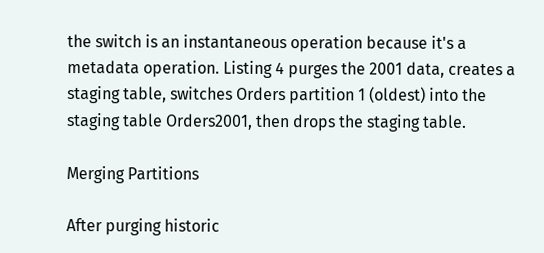the switch is an instantaneous operation because it's a metadata operation. Listing 4 purges the 2001 data, creates a staging table, switches Orders partition 1 (oldest) into the staging table Orders2001, then drops the staging table.

Merging Partitions

After purging historic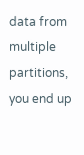data from multiple partitions, you end up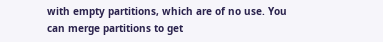with empty partitions, which are of no use. You can merge partitions to get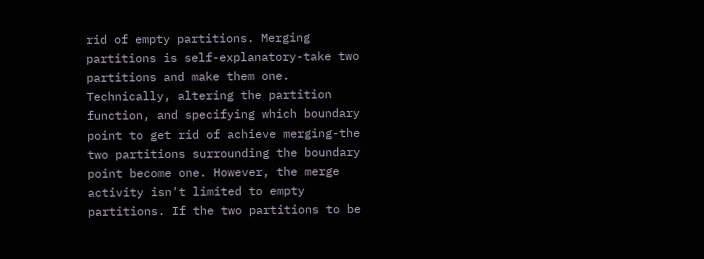rid of empty partitions. Merging partitions is self-explanatory-take two partitions and make them one. Technically, altering the partition function, and specifying which boundary point to get rid of achieve merging-the two partitions surrounding the boundary point become one. However, the merge activity isn't limited to empty partitions. If the two partitions to be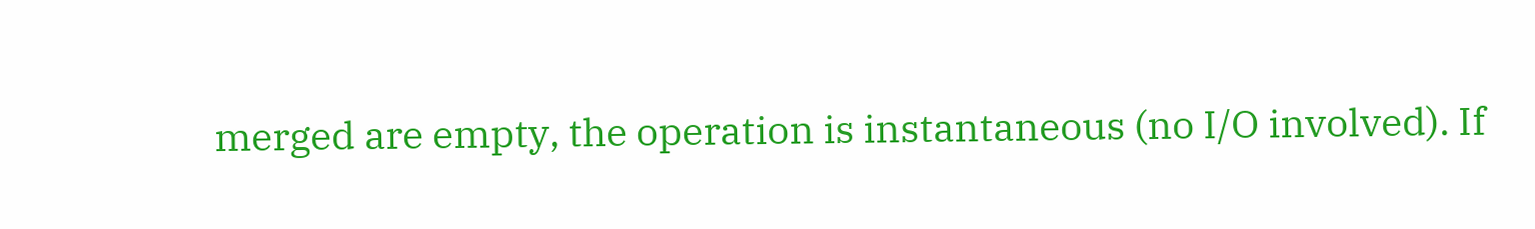merged are empty, the operation is instantaneous (no I/O involved). If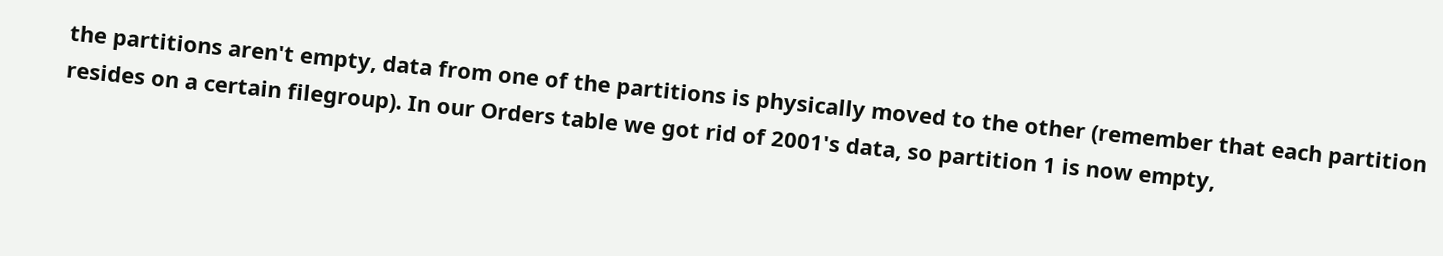the partitions aren't empty, data from one of the partitions is physically moved to the other (remember that each partition resides on a certain filegroup). In our Orders table we got rid of 2001's data, so partition 1 is now empty,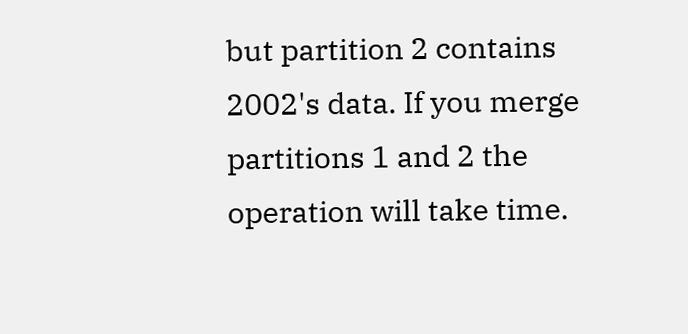but partition 2 contains 2002's data. If you merge partitions 1 and 2 the operation will take time.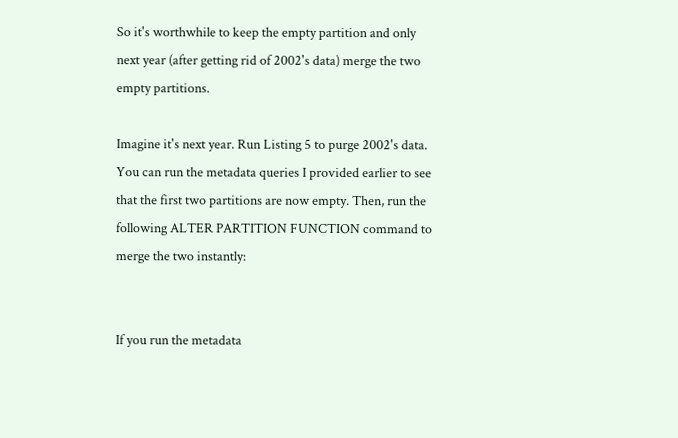So it's worthwhile to keep the empty partition and only next year (after getting rid of 2002's data) merge the two empty partitions.

Imagine it's next year. Run Listing 5 to purge 2002's data. You can run the metadata queries I provided earlier to see that the first two partitions are now empty. Then, run the following ALTER PARTITION FUNCTION command to merge the two instantly:


If you run the metadata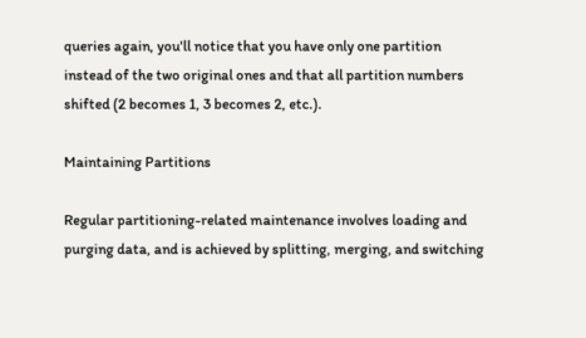queries again, you'll notice that you have only one partition instead of the two original ones and that all partition numbers shifted (2 becomes 1, 3 becomes 2, etc.).

Maintaining Partitions

Regular partitioning-related maintenance involves loading and purging data, and is achieved by splitting, merging, and switching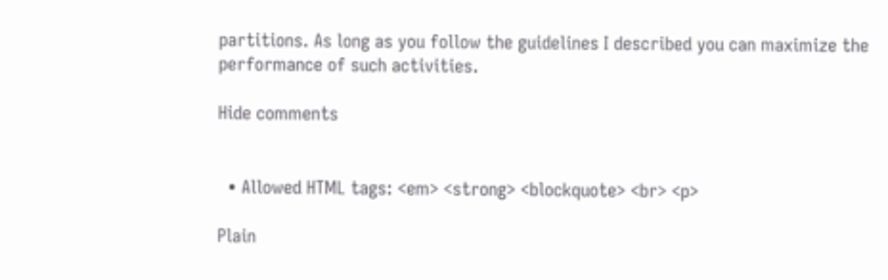partitions. As long as you follow the guidelines I described you can maximize the performance of such activities.

Hide comments


  • Allowed HTML tags: <em> <strong> <blockquote> <br> <p>

Plain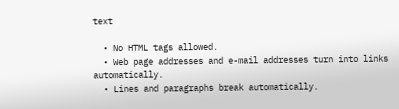text

  • No HTML tags allowed.
  • Web page addresses and e-mail addresses turn into links automatically.
  • Lines and paragraphs break automatically.